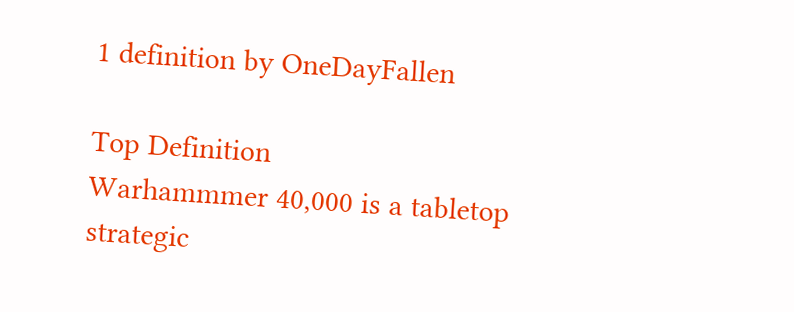1 definition by OneDayFallen

Top Definition
Warhammmer 40,000 is a tabletop strategic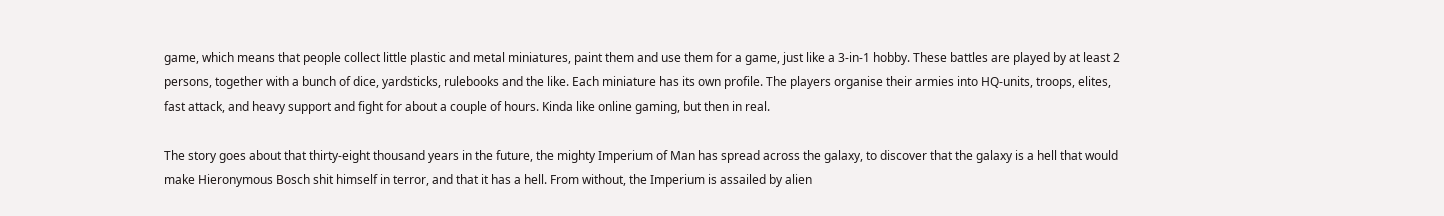game, which means that people collect little plastic and metal miniatures, paint them and use them for a game, just like a 3-in-1 hobby. These battles are played by at least 2 persons, together with a bunch of dice, yardsticks, rulebooks and the like. Each miniature has its own profile. The players organise their armies into HQ-units, troops, elites, fast attack, and heavy support and fight for about a couple of hours. Kinda like online gaming, but then in real.

The story goes about that thirty-eight thousand years in the future, the mighty Imperium of Man has spread across the galaxy, to discover that the galaxy is a hell that would make Hieronymous Bosch shit himself in terror, and that it has a hell. From without, the Imperium is assailed by alien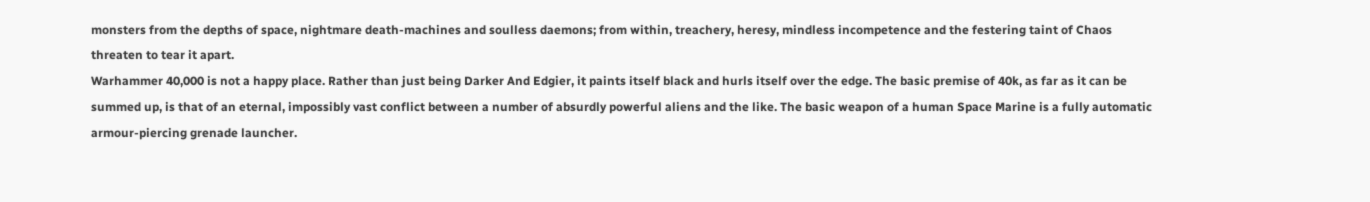monsters from the depths of space, nightmare death-machines and soulless daemons; from within, treachery, heresy, mindless incompetence and the festering taint of Chaos threaten to tear it apart.
Warhammer 40,000 is not a happy place. Rather than just being Darker And Edgier, it paints itself black and hurls itself over the edge. The basic premise of 40k, as far as it can be summed up, is that of an eternal, impossibly vast conflict between a number of absurdly powerful aliens and the like. The basic weapon of a human Space Marine is a fully automatic armour-piercing grenade launcher.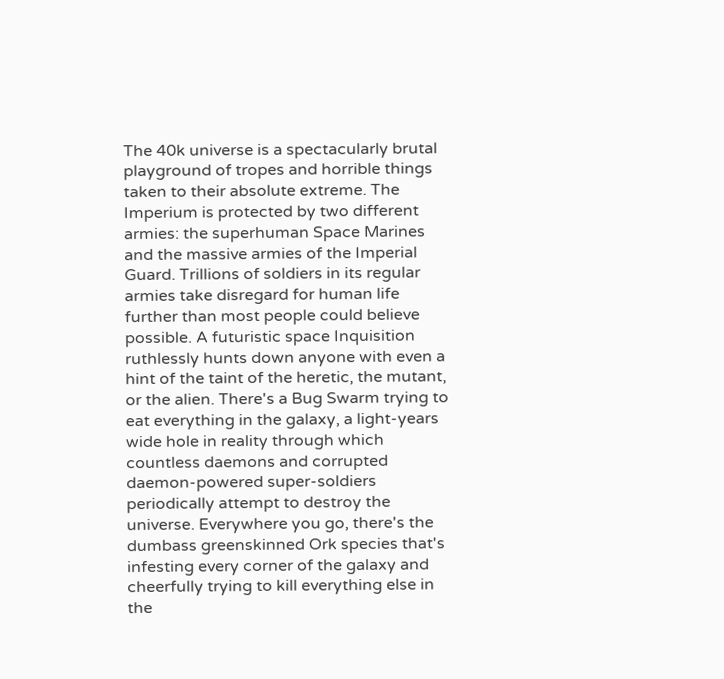The 40k universe is a spectacularly brutal playground of tropes and horrible things taken to their absolute extreme. The Imperium is protected by two different armies: the superhuman Space Marines and the massive armies of the Imperial Guard. Trillions of soldiers in its regular armies take disregard for human life further than most people could believe possible. A futuristic space Inquisition ruthlessly hunts down anyone with even a hint of the taint of the heretic, the mutant, or the alien. There's a Bug Swarm trying to eat everything in the galaxy, a light-years wide hole in reality through which countless daemons and corrupted daemon-powered super-soldiers periodically attempt to destroy the universe. Everywhere you go, there's the dumbass greenskinned Ork species that's infesting every corner of the galaxy and cheerfully trying to kill everything else in the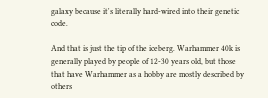galaxy because it's literally hard-wired into their genetic code.

And that is just the tip of the iceberg. Warhammer 40k is generally played by people of 12-30 years old, but those that have Warhammer as a hobby are mostly described by others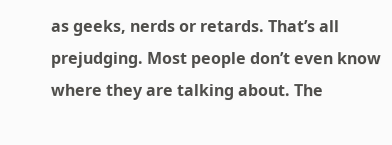as geeks, nerds or retards. That’s all prejudging. Most people don’t even know where they are talking about. The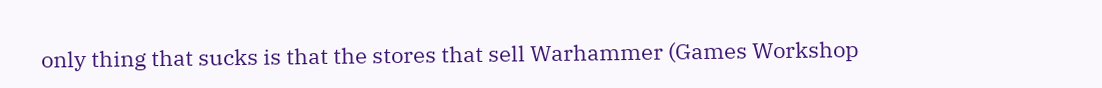only thing that sucks is that the stores that sell Warhammer (Games Workshop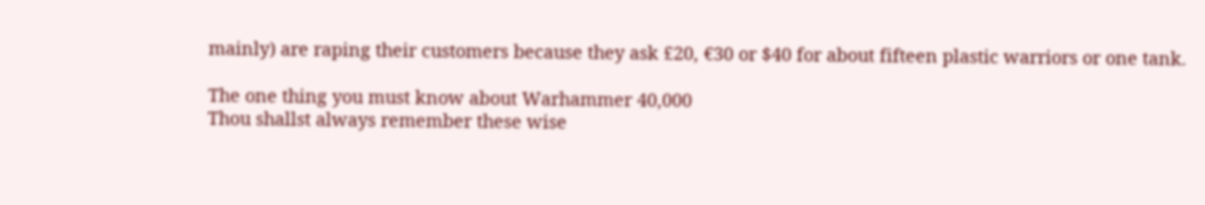mainly) are raping their customers because they ask £20, €30 or $40 for about fifteen plastic warriors or one tank.

The one thing you must know about Warhammer 40,000
Thou shallst always remember these wise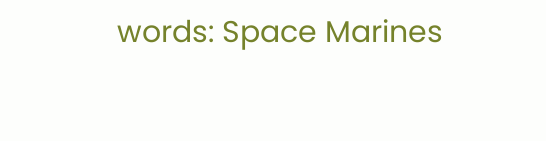words: Space Marines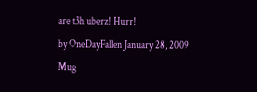are t3h uberz! Hurr!
by OneDayFallen January 28, 2009
Mug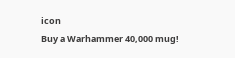icon
Buy a Warhammer 40,000 mug!